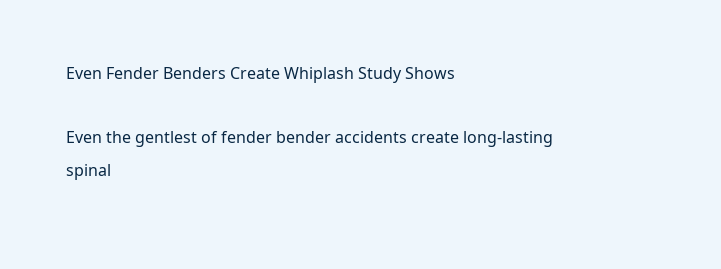Even Fender Benders Create Whiplash Study Shows

Even the gentlest of fender bender accidents create long-lasting spinal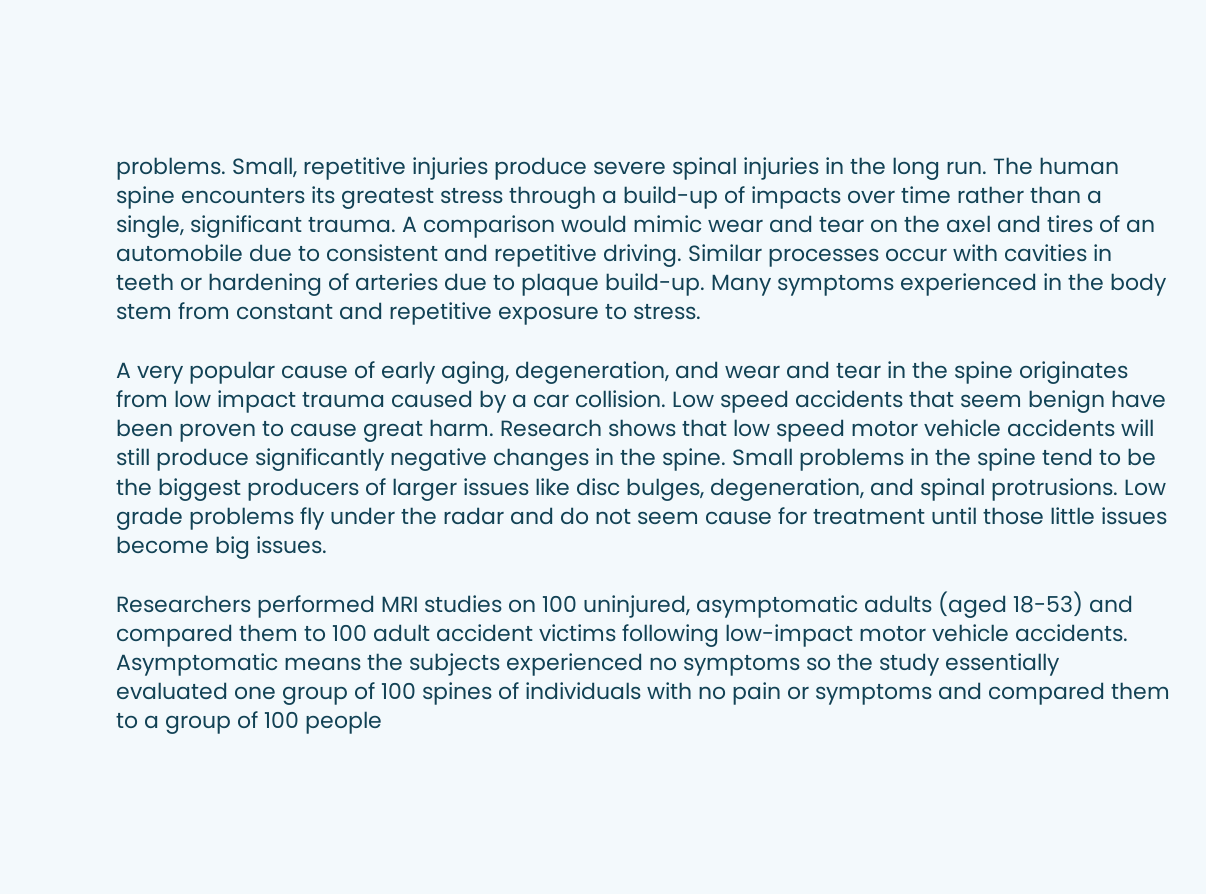problems. Small, repetitive injuries produce severe spinal injuries in the long run. The human spine encounters its greatest stress through a build-up of impacts over time rather than a single, significant trauma. A comparison would mimic wear and tear on the axel and tires of an automobile due to consistent and repetitive driving. Similar processes occur with cavities in teeth or hardening of arteries due to plaque build-up. Many symptoms experienced in the body stem from constant and repetitive exposure to stress.

A very popular cause of early aging, degeneration, and wear and tear in the spine originates from low impact trauma caused by a car collision. Low speed accidents that seem benign have been proven to cause great harm. Research shows that low speed motor vehicle accidents will still produce significantly negative changes in the spine. Small problems in the spine tend to be the biggest producers of larger issues like disc bulges, degeneration, and spinal protrusions. Low grade problems fly under the radar and do not seem cause for treatment until those little issues become big issues.

Researchers performed MRI studies on 100 uninjured, asymptomatic adults (aged 18-53) and compared them to 100 adult accident victims following low-impact motor vehicle accidents. Asymptomatic means the subjects experienced no symptoms so the study essentially evaluated one group of 100 spines of individuals with no pain or symptoms and compared them to a group of 100 people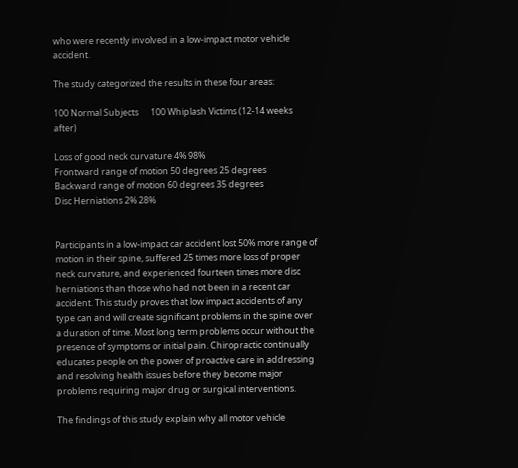who were recently involved in a low-impact motor vehicle accident.

The study categorized the results in these four areas:

100 Normal Subjects      100 Whiplash Victims (12-14 weeks after)

Loss of good neck curvature 4% 98%
Frontward range of motion 50 degrees 25 degrees
Backward range of motion 60 degrees 35 degrees
Disc Herniations 2% 28%


Participants in a low-impact car accident lost 50% more range of motion in their spine, suffered 25 times more loss of proper neck curvature, and experienced fourteen times more disc herniations than those who had not been in a recent car accident. This study proves that low impact accidents of any type can and will create significant problems in the spine over a duration of time. Most long term problems occur without the presence of symptoms or initial pain. Chiropractic continually educates people on the power of proactive care in addressing and resolving health issues before they become major problems requiring major drug or surgical interventions.

The findings of this study explain why all motor vehicle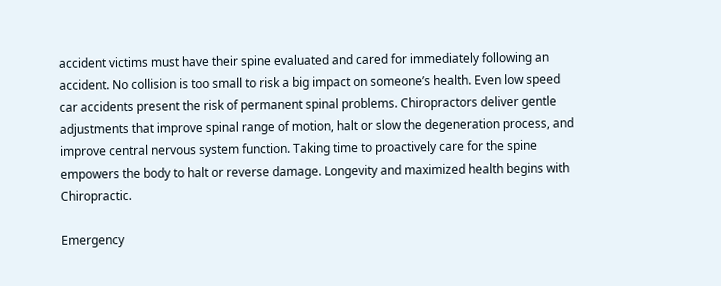accident victims must have their spine evaluated and cared for immediately following an accident. No collision is too small to risk a big impact on someone’s health. Even low speed car accidents present the risk of permanent spinal problems. Chiropractors deliver gentle adjustments that improve spinal range of motion, halt or slow the degeneration process, and improve central nervous system function. Taking time to proactively care for the spine empowers the body to halt or reverse damage. Longevity and maximized health begins with Chiropractic.

Emergency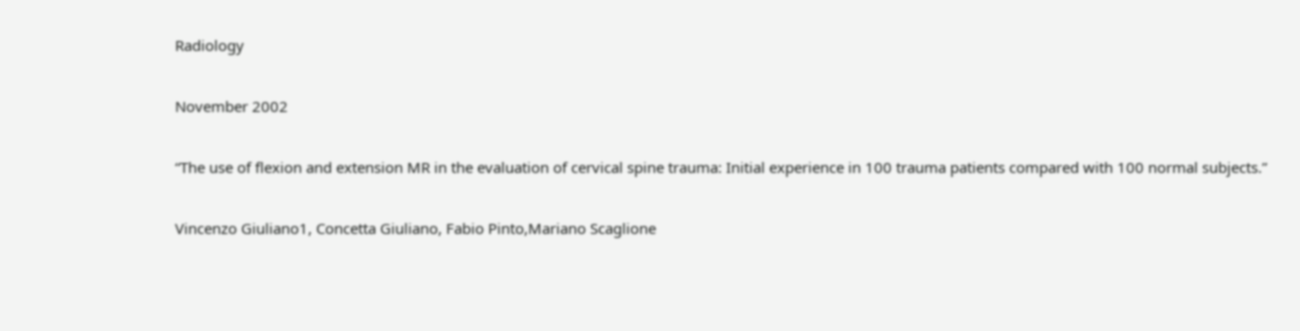Radiology

November 2002

“The use of flexion and extension MR in the evaluation of cervical spine trauma: Initial experience in 100 trauma patients compared with 100 normal subjects.”

Vincenzo Giuliano1, Concetta Giuliano, Fabio Pinto,Mariano Scaglione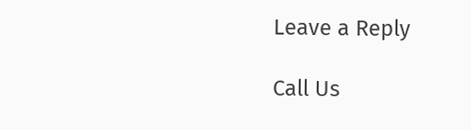Leave a Reply

Call Us